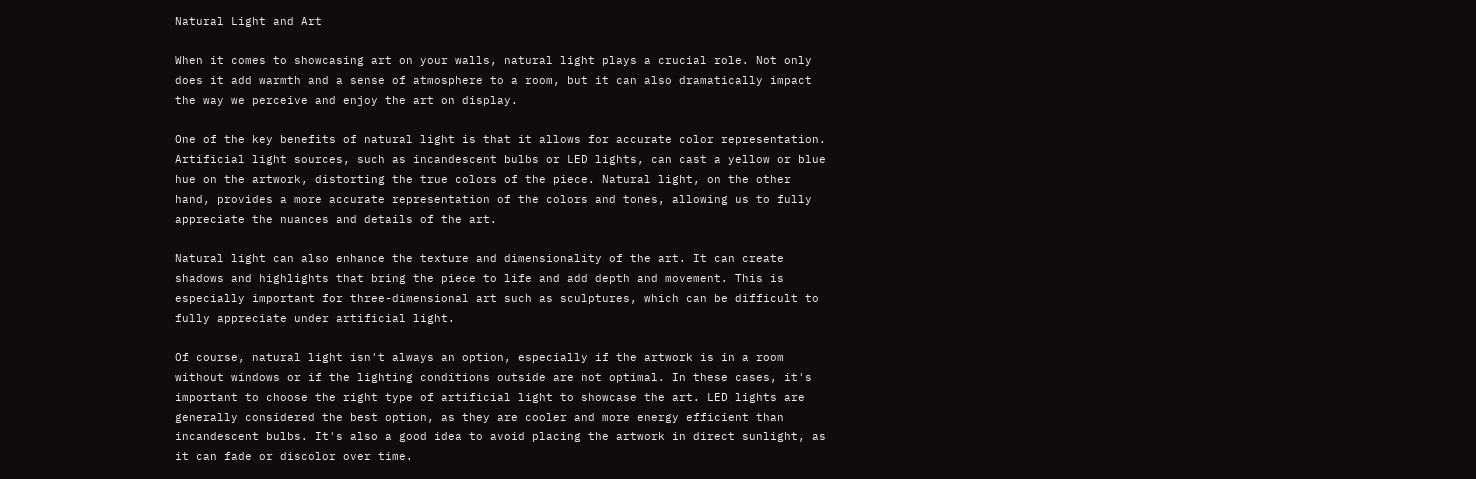Natural Light and Art

When it comes to showcasing art on your walls, natural light plays a crucial role. Not only does it add warmth and a sense of atmosphere to a room, but it can also dramatically impact the way we perceive and enjoy the art on display.

One of the key benefits of natural light is that it allows for accurate color representation. Artificial light sources, such as incandescent bulbs or LED lights, can cast a yellow or blue hue on the artwork, distorting the true colors of the piece. Natural light, on the other hand, provides a more accurate representation of the colors and tones, allowing us to fully appreciate the nuances and details of the art.

Natural light can also enhance the texture and dimensionality of the art. It can create shadows and highlights that bring the piece to life and add depth and movement. This is especially important for three-dimensional art such as sculptures, which can be difficult to fully appreciate under artificial light.

Of course, natural light isn't always an option, especially if the artwork is in a room without windows or if the lighting conditions outside are not optimal. In these cases, it's important to choose the right type of artificial light to showcase the art. LED lights are generally considered the best option, as they are cooler and more energy efficient than incandescent bulbs. It's also a good idea to avoid placing the artwork in direct sunlight, as it can fade or discolor over time.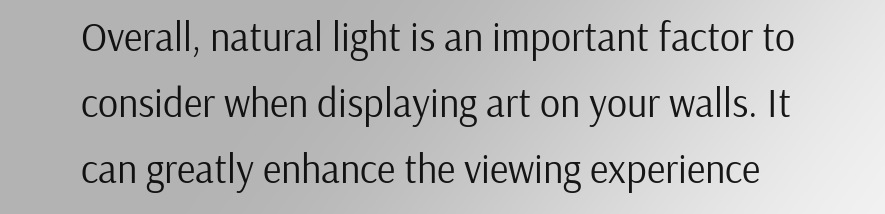Overall, natural light is an important factor to consider when displaying art on your walls. It can greatly enhance the viewing experience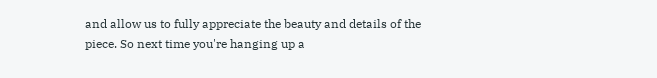and allow us to fully appreciate the beauty and details of the piece. So next time you're hanging up a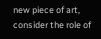new piece of art, consider the role of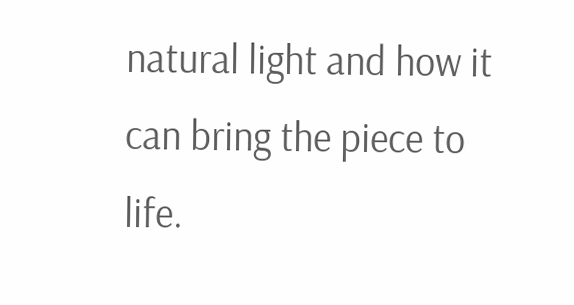natural light and how it can bring the piece to life.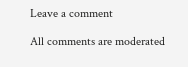Leave a comment

All comments are moderated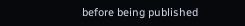before being published